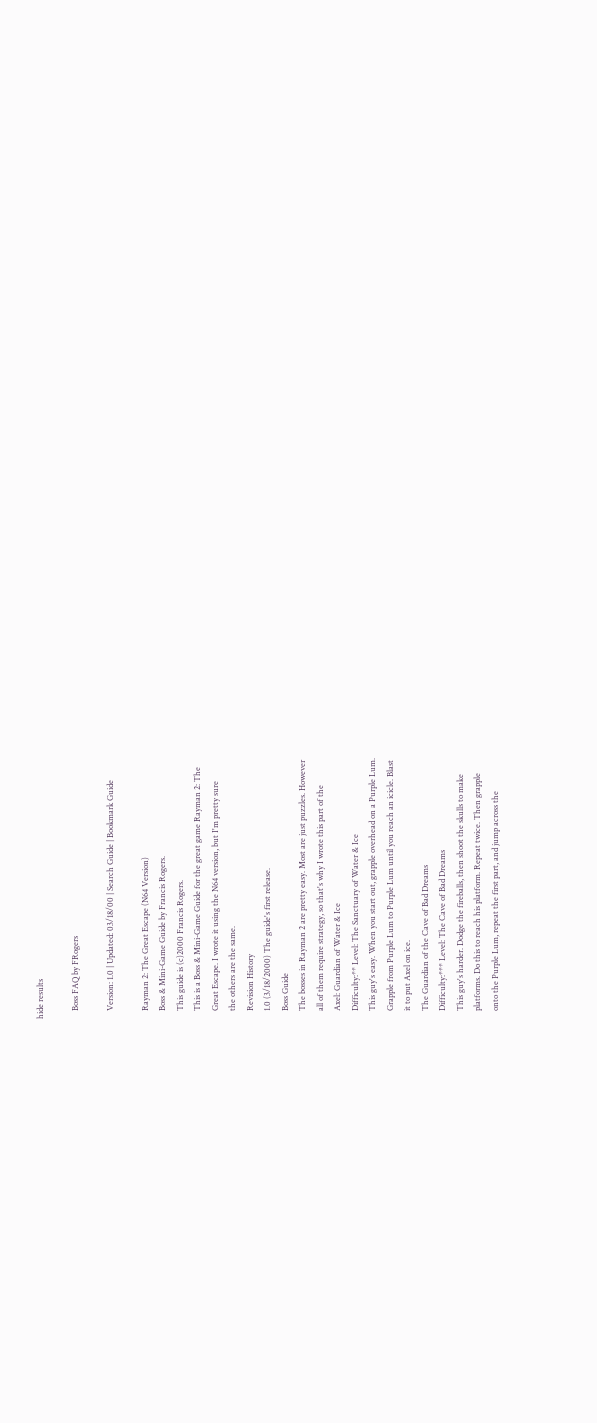hide results

    Boss FAQ by FRogers

    Version: 1.0 | Updated: 03/18/00 | Search Guide | Bookmark Guide

    Rayman 2: The Great Escape (N64 Version)
    Boss & Mini-Game Guide by Francis Rogers.
    This guide is (c)2000 Francis Rogers.
    This is a Boss & Mini-Game Guide for the great game Rayman 2: The
    Great Escape. I wrote it using the N64 version, but I'm pretty sure
    the others are the same.
    Revision History
    1.0 (3/18/2000) The guide's first release.
    Boss Guide
    The bosses in Rayman 2 are pretty easy. Most are just puzzles. However
    all of them require strategy, so that's why I wrote this part of the
    Axel: Guardian of Water & Ice
    Difficulty:** Level: The Sanctuary of Water & Ice
    This guy's easy. When you start out, grapple overhead on a Purple Lum.
    Grapple from Purple Lum to Purple Lum until you reach an icicle. Blast
    it to put Axel on ice.
    The Guardian of the Cave of Bad Dreams
    Difficulty:*** Level: The Cave of Bad Dreams
    This guy's harder. Dodge the fireballs, then shoot the skulls to make
    platforms. Do this to reach his platform. Repeat twice. Then grapple
    onto the Purple Lum, repeat the first part, and jump across the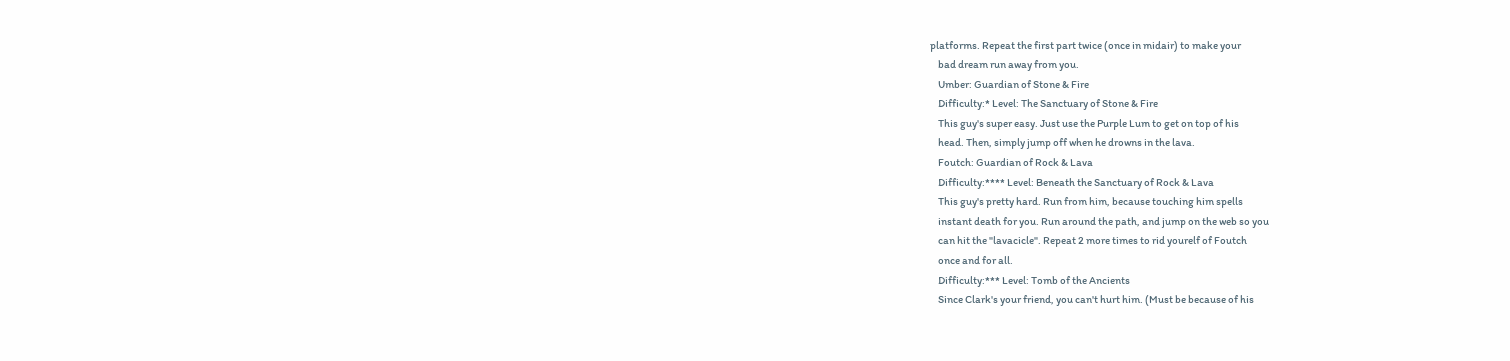platforms. Repeat the first part twice (once in midair) to make your
    bad dream run away from you.
    Umber: Guardian of Stone & Fire
    Difficulty:* Level: The Sanctuary of Stone & Fire
    This guy's super easy. Just use the Purple Lum to get on top of his
    head. Then, simply jump off when he drowns in the lava.
    Foutch: Guardian of Rock & Lava
    Difficulty:**** Level: Beneath the Sanctuary of Rock & Lava
    This guy's pretty hard. Run from him, because touching him spells
    instant death for you. Run around the path, and jump on the web so you
    can hit the "lavacicle". Repeat 2 more times to rid yourelf of Foutch
    once and for all.
    Difficulty:*** Level: Tomb of the Ancients
    Since Clark's your friend, you can't hurt him. (Must be because of his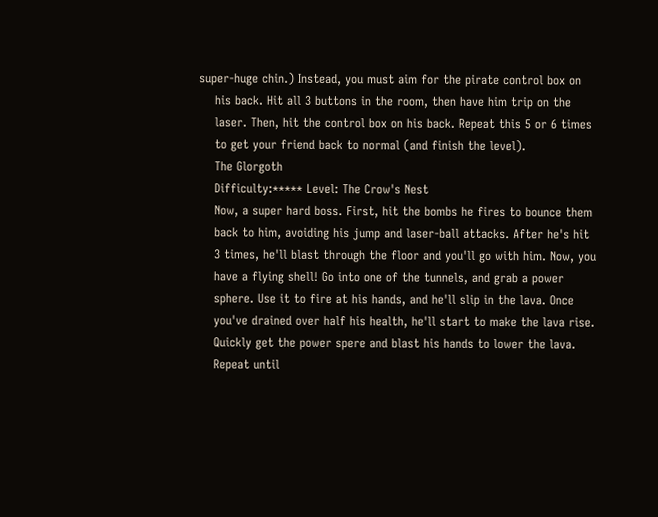super-huge chin.) Instead, you must aim for the pirate control box on
    his back. Hit all 3 buttons in the room, then have him trip on the
    laser. Then, hit the control box on his back. Repeat this 5 or 6 times
    to get your friend back to normal (and finish the level).
    The Glorgoth
    Difficulty:***** Level: The Crow's Nest
    Now, a super hard boss. First, hit the bombs he fires to bounce them
    back to him, avoiding his jump and laser-ball attacks. After he's hit
    3 times, he'll blast through the floor and you'll go with him. Now, you
    have a flying shell! Go into one of the tunnels, and grab a power
    sphere. Use it to fire at his hands, and he'll slip in the lava. Once
    you've drained over half his health, he'll start to make the lava rise.
    Quickly get the power spere and blast his hands to lower the lava.
    Repeat until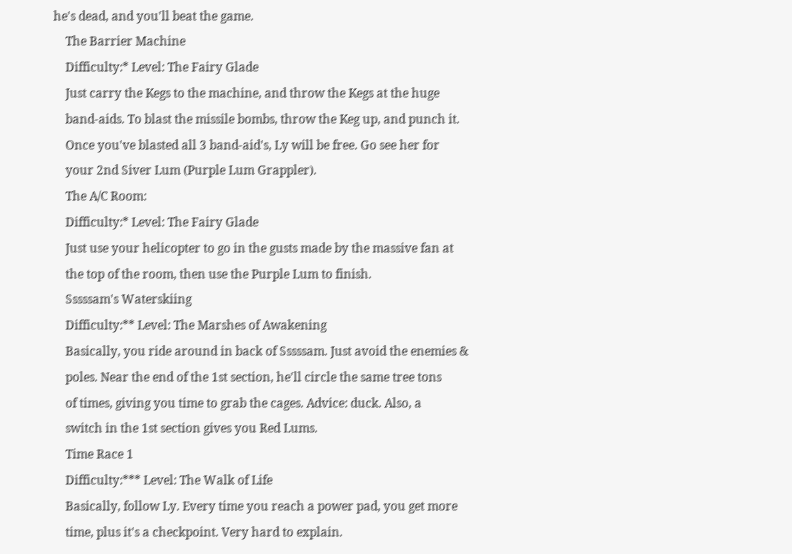he's dead, and you'll beat the game.
    The Barrier Machine
    Difficulty:* Level: The Fairy Glade
    Just carry the Kegs to the machine, and throw the Kegs at the huge
    band-aids. To blast the missile bombs, throw the Keg up, and punch it.
    Once you've blasted all 3 band-aid's, Ly will be free. Go see her for
    your 2nd Siver Lum (Purple Lum Grappler).
    The A/C Room:
    Difficulty:* Level: The Fairy Glade
    Just use your helicopter to go in the gusts made by the massive fan at
    the top of the room, then use the Purple Lum to finish.
    Sssssam's Waterskiing
    Difficulty:** Level: The Marshes of Awakening
    Basically, you ride around in back of Sssssam. Just avoid the enemies &
    poles. Near the end of the 1st section, he'll circle the same tree tons
    of times, giving you time to grab the cages. Advice: duck. Also, a
    switch in the 1st section gives you Red Lums.
    Time Race 1
    Difficulty:*** Level: The Walk of Life
    Basically, follow Ly. Every time you reach a power pad, you get more
    time, plus it's a checkpoint. Very hard to explain.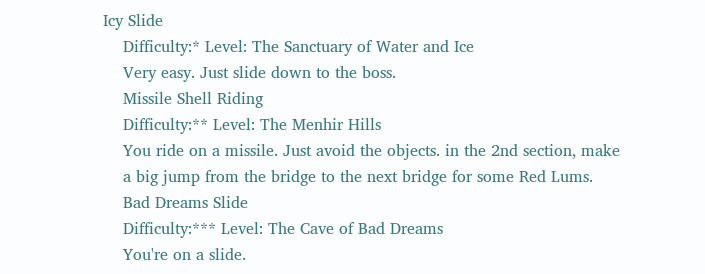Icy Slide
    Difficulty:* Level: The Sanctuary of Water and Ice
    Very easy. Just slide down to the boss.
    Missile Shell Riding
    Difficulty:** Level: The Menhir Hills
    You ride on a missile. Just avoid the objects. in the 2nd section, make
    a big jump from the bridge to the next bridge for some Red Lums.
    Bad Dreams Slide
    Difficulty:*** Level: The Cave of Bad Dreams
    You're on a slide.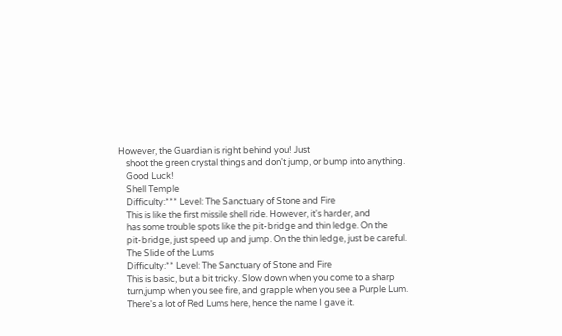However, the Guardian is right behind you! Just
    shoot the green crystal things and don't jump, or bump into anything.
    Good Luck!
    Shell Temple
    Difficulty:*** Level: The Sanctuary of Stone and Fire
    This is like the first missile shell ride. However, it's harder, and
    has some trouble spots like the pit-bridge and thin ledge. On the
    pit-bridge, just speed up and jump. On the thin ledge, just be careful.
    The Slide of the Lums
    Difficulty:** Level: The Sanctuary of Stone and Fire
    This is basic, but a bit tricky. Slow down when you come to a sharp
    turn,jump when you see fire, and grapple when you see a Purple Lum.
    There's a lot of Red Lums here, hence the name I gave it.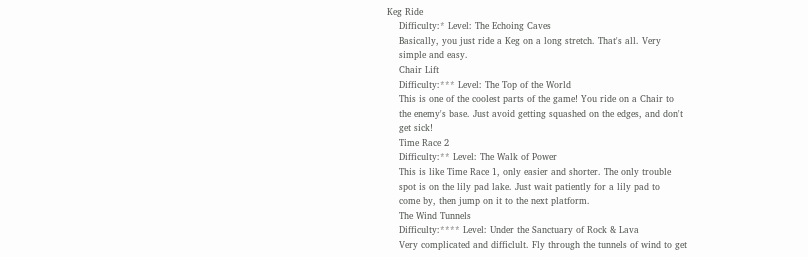Keg Ride
    Difficulty:* Level: The Echoing Caves
    Basically, you just ride a Keg on a long stretch. That's all. Very
    simple and easy.
    Chair Lift
    Difficulty:*** Level: The Top of the World
    This is one of the coolest parts of the game! You ride on a Chair to
    the enemy's base. Just avoid getting squashed on the edges, and don't
    get sick!
    Time Race 2
    Difficulty:** Level: The Walk of Power
    This is like Time Race 1, only easier and shorter. The only trouble
    spot is on the lily pad lake. Just wait patiently for a lily pad to
    come by, then jump on it to the next platform.
    The Wind Tunnels
    Difficulty:**** Level: Under the Sanctuary of Rock & Lava
    Very complicated and difficlult. Fly through the tunnels of wind to get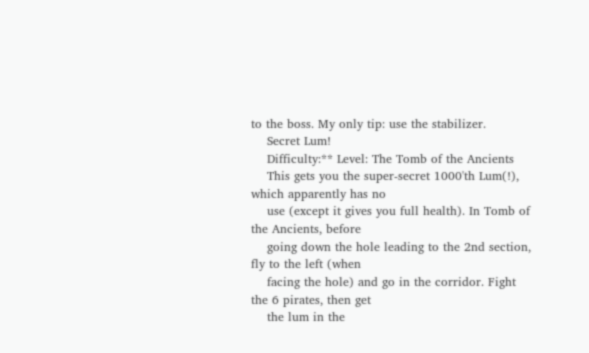to the boss. My only tip: use the stabilizer.
    Secret Lum!
    Difficulty:** Level: The Tomb of the Ancients
    This gets you the super-secret 1000'th Lum(!), which apparently has no
    use (except it gives you full health). In Tomb of the Ancients, before
    going down the hole leading to the 2nd section, fly to the left (when
    facing the hole) and go in the corridor. Fight the 6 pirates, then get
    the lum in the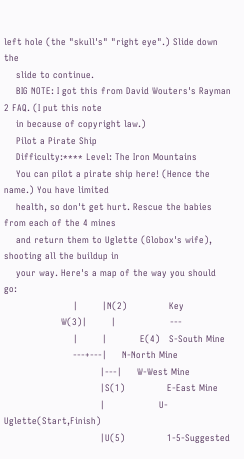left hole (the "skull's" "right eye".) Slide down the
    slide to continue.
    BIG NOTE: I got this from David Wouters's Rayman 2 FAQ. (I put this note
    in because of copyright law.)
    Pilot a Pirate Ship
    Difficulty:**** Level: The Iron Mountains
    You can pilot a pirate ship here! (Hence the name.) You have limited
    health, so don't get hurt. Rescue the babies from each of the 4 mines
    and return them to Uglette (Globox's wife), shooting all the buildup in
    your way. Here's a map of the way you should go:
                       |        |N(2)              Key
                   W(3)|        |                  ---
                       |        |           E(4)   S-South Mine
                       ---+---|     N-North Mine
                                |---|     W-West Mine
                                |S(1)              E-East Mine
                                |                  U-Uglette(Start,Finish)
                                |U(5)              1-5-Suggested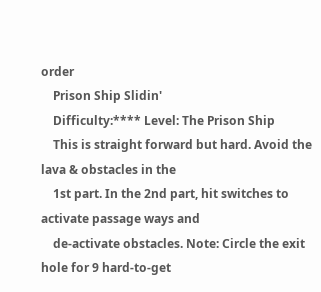order
    Prison Ship Slidin'
    Difficulty:**** Level: The Prison Ship
    This is straight forward but hard. Avoid the lava & obstacles in the
    1st part. In the 2nd part, hit switches to activate passage ways and
    de-activate obstacles. Note: Circle the exit hole for 9 hard-to-get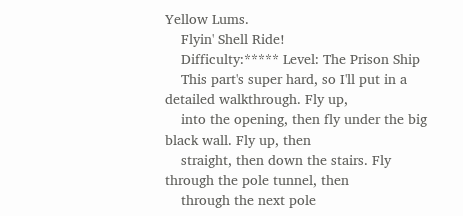Yellow Lums.
    Flyin' Shell Ride!
    Difficulty:***** Level: The Prison Ship
    This part's super hard, so I'll put in a detailed walkthrough. Fly up,
    into the opening, then fly under the big black wall. Fly up, then
    straight, then down the stairs. Fly through the pole tunnel, then
    through the next pole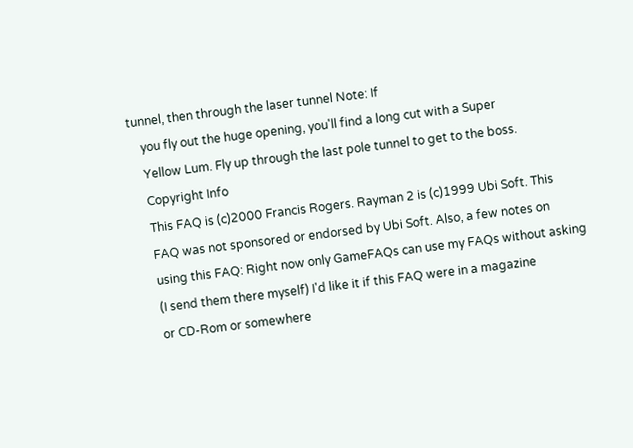tunnel, then through the laser tunnel Note: If
    you fly out the huge opening, you'll find a long cut with a Super
    Yellow Lum. Fly up through the last pole tunnel to get to the boss.
    Copyright Info
    This FAQ is (c)2000 Francis Rogers. Rayman 2 is (c)1999 Ubi Soft. This
    FAQ was not sponsored or endorsed by Ubi Soft. Also, a few notes on
    using this FAQ: Right now only GameFAQs can use my FAQs without asking
    (I send them there myself) I'd like it if this FAQ were in a magazine
    or CD-Rom or somewhere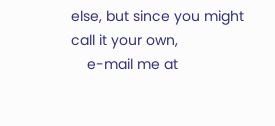else, but since you might call it your own,
    e-mail me at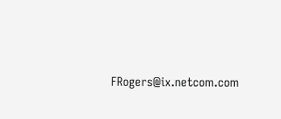FRogers@ix.netcom.com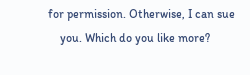for permission. Otherwise, I can sue
    you. Which do you like more?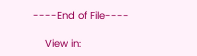----End of File----

    View in: